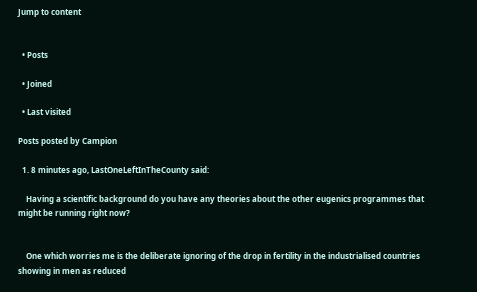Jump to content


  • Posts

  • Joined

  • Last visited

Posts posted by Campion

  1. 8 minutes ago, LastOneLeftInTheCounty said:

    Having a scientific background do you have any theories about the other eugenics programmes that might be running right now?


    One which worries me is the deliberate ignoring of the drop in fertility in the industrialised countries showing in men as reduced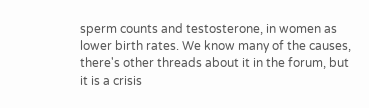sperm counts and testosterone, in women as lower birth rates. We know many of the causes, there's other threads about it in the forum, but it is a crisis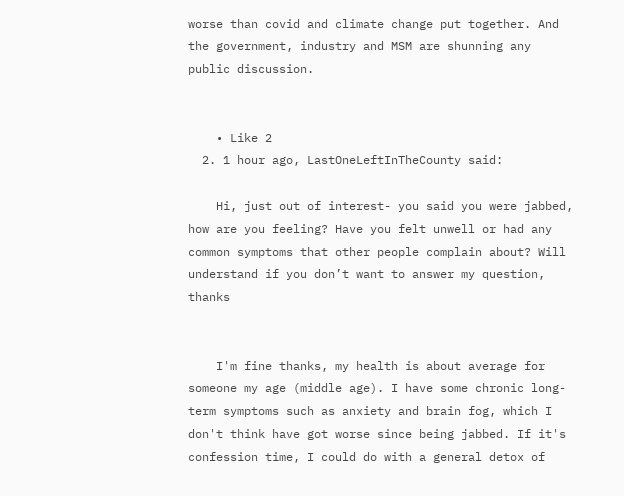worse than covid and climate change put together. And the government, industry and MSM are shunning any public discussion.


    • Like 2
  2. 1 hour ago, LastOneLeftInTheCounty said:

    Hi, just out of interest- you said you were jabbed, how are you feeling? Have you felt unwell or had any common symptoms that other people complain about? Will understand if you don’t want to answer my question, thanks


    I'm fine thanks, my health is about average for someone my age (middle age). I have some chronic long-term symptoms such as anxiety and brain fog, which I don't think have got worse since being jabbed. If it's confession time, I could do with a general detox of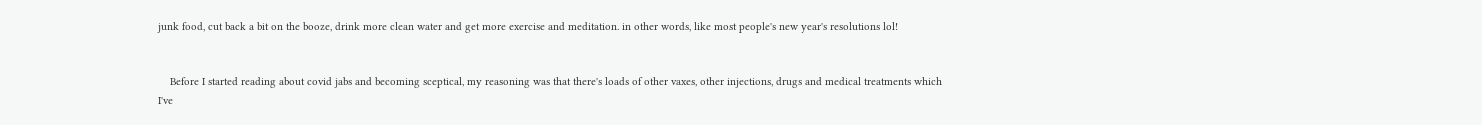junk food, cut back a bit on the booze, drink more clean water and get more exercise and meditation. in other words, like most people's new year's resolutions lol!


    Before I started reading about covid jabs and becoming sceptical, my reasoning was that there's loads of other vaxes, other injections, drugs and medical treatments which I've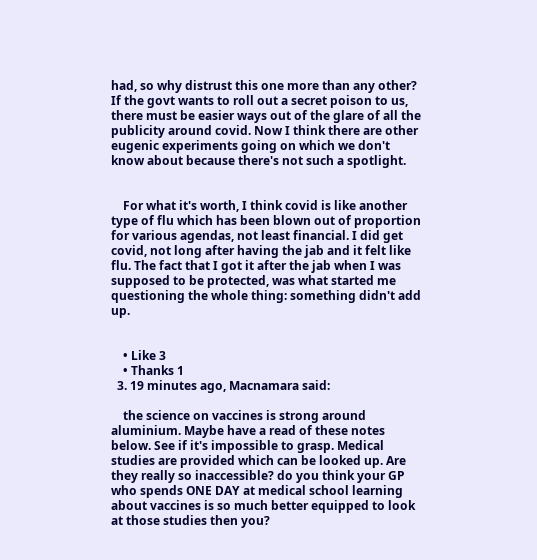had, so why distrust this one more than any other? If the govt wants to roll out a secret poison to us, there must be easier ways out of the glare of all the publicity around covid. Now I think there are other eugenic experiments going on which we don't know about because there's not such a spotlight.


    For what it's worth, I think covid is like another  type of flu which has been blown out of proportion for various agendas, not least financial. I did get covid, not long after having the jab and it felt like flu. The fact that I got it after the jab when I was supposed to be protected, was what started me questioning the whole thing: something didn't add up.


    • Like 3
    • Thanks 1
  3. 19 minutes ago, Macnamara said:

    the science on vaccines is strong around aluminium. Maybe have a read of these notes below. See if it's impossible to grasp. Medical studies are provided which can be looked up. Are they really so inaccessible? do you think your GP who spends ONE DAY at medical school learning about vaccines is so much better equipped to look at those studies then you?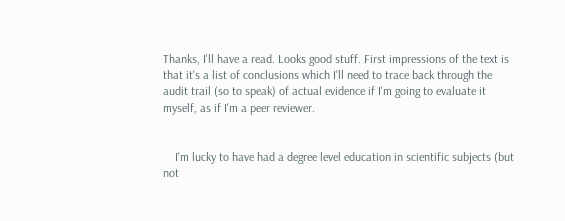Thanks, I'll have a read. Looks good stuff. First impressions of the text is that it's a list of conclusions which I'll need to trace back through the audit trail (so to speak) of actual evidence if I'm going to evaluate it myself, as if I'm a peer reviewer.


    I'm lucky to have had a degree level education in scientific subjects (but not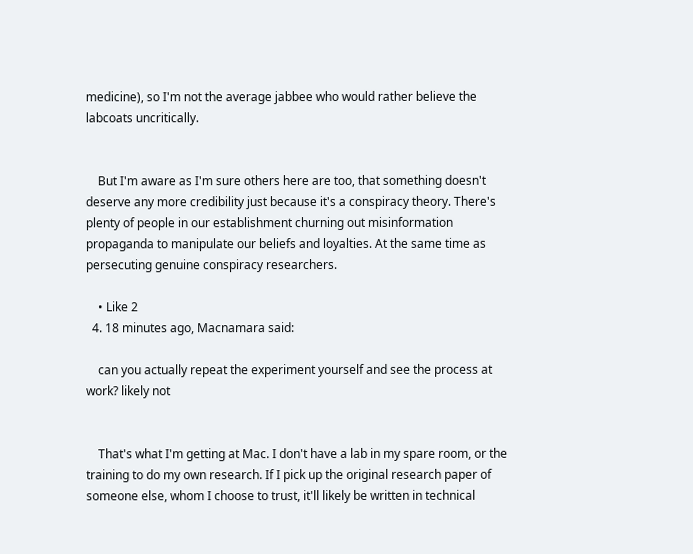medicine), so I'm not the average jabbee who would rather believe the labcoats uncritically.


    But I'm aware as I'm sure others here are too, that something doesn't deserve any more credibility just because it's a conspiracy theory. There's plenty of people in our establishment churning out misinformation propaganda to manipulate our beliefs and loyalties. At the same time as persecuting genuine conspiracy researchers.

    • Like 2
  4. 18 minutes ago, Macnamara said:

    can you actually repeat the experiment yourself and see the process at work? likely not


    That's what I'm getting at Mac. I don't have a lab in my spare room, or the training to do my own research. If I pick up the original research paper of someone else, whom I choose to trust, it'll likely be written in technical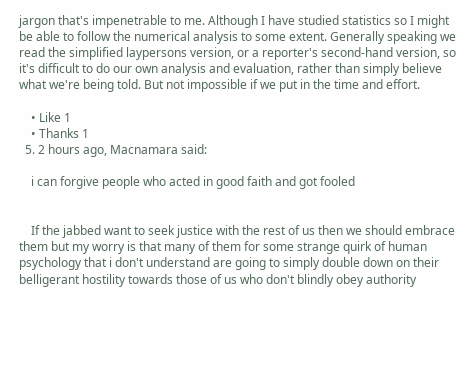jargon that's impenetrable to me. Although I have studied statistics so I might be able to follow the numerical analysis to some extent. Generally speaking we read the simplified laypersons version, or a reporter's second-hand version, so it's difficult to do our own analysis and evaluation, rather than simply believe what we're being told. But not impossible if we put in the time and effort.

    • Like 1
    • Thanks 1
  5. 2 hours ago, Macnamara said:

    i can forgive people who acted in good faith and got fooled


    If the jabbed want to seek justice with the rest of us then we should embrace them but my worry is that many of them for some strange quirk of human psychology that i don't understand are going to simply double down on their belligerant hostility towards those of us who don't blindly obey authority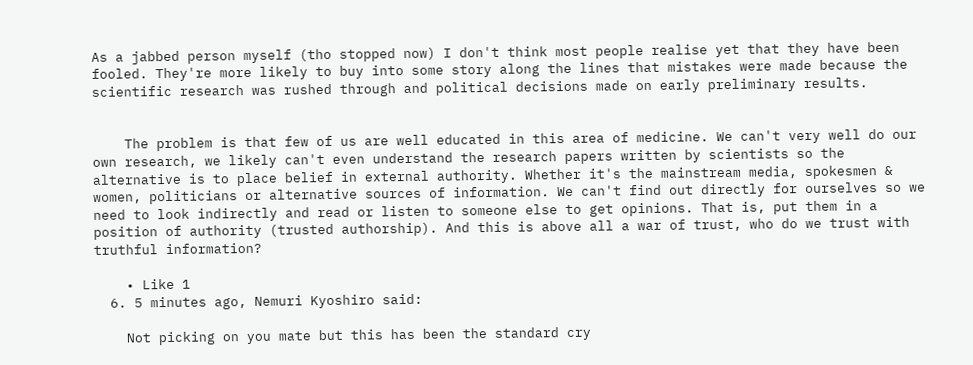As a jabbed person myself (tho stopped now) I don't think most people realise yet that they have been fooled. They're more likely to buy into some story along the lines that mistakes were made because the scientific research was rushed through and political decisions made on early preliminary results.


    The problem is that few of us are well educated in this area of medicine. We can't very well do our own research, we likely can't even understand the research papers written by scientists so the alternative is to place belief in external authority. Whether it's the mainstream media, spokesmen & women, politicians or alternative sources of information. We can't find out directly for ourselves so we need to look indirectly and read or listen to someone else to get opinions. That is, put them in a position of authority (trusted authorship). And this is above all a war of trust, who do we trust with truthful information?

    • Like 1
  6. 5 minutes ago, Nemuri Kyoshiro said:

    Not picking on you mate but this has been the standard cry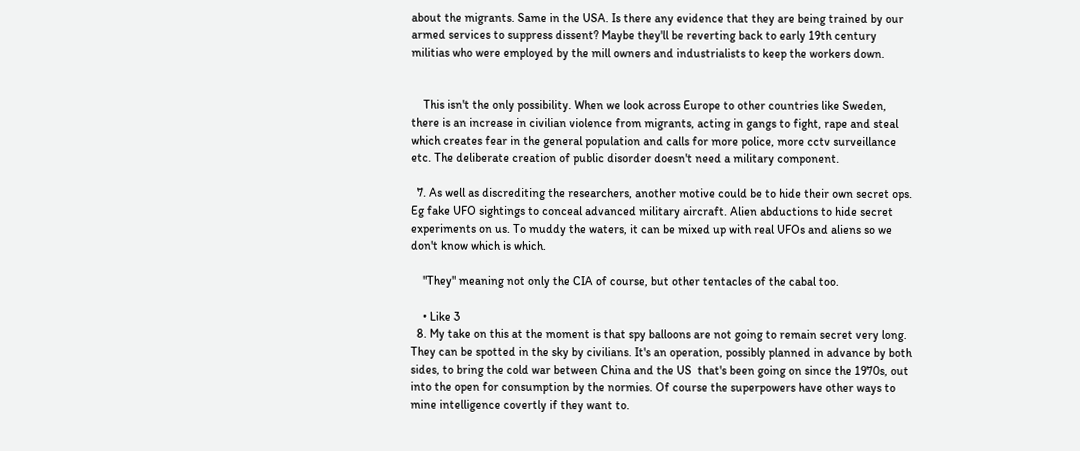about the migrants. Same in the USA. Is there any evidence that they are being trained by our armed services to suppress dissent? Maybe they'll be reverting back to early 19th century militias who were employed by the mill owners and industrialists to keep the workers down.


    This isn't the only possibility. When we look across Europe to other countries like Sweden, there is an increase in civilian violence from migrants, acting in gangs to fight, rape and steal which creates fear in the general population and calls for more police, more cctv surveillance etc. The deliberate creation of public disorder doesn't need a military component.

  7. As well as discrediting the researchers, another motive could be to hide their own secret ops. Eg fake UFO sightings to conceal advanced military aircraft. Alien abductions to hide secret experiments on us. To muddy the waters, it can be mixed up with real UFOs and aliens so we don't know which is which.

    "They" meaning not only the CIA of course, but other tentacles of the cabal too.

    • Like 3
  8. My take on this at the moment is that spy balloons are not going to remain secret very long. They can be spotted in the sky by civilians. It's an operation, possibly planned in advance by both sides, to bring the cold war between China and the US  that's been going on since the 1970s, out into the open for consumption by the normies. Of course the superpowers have other ways to mine intelligence covertly if they want to.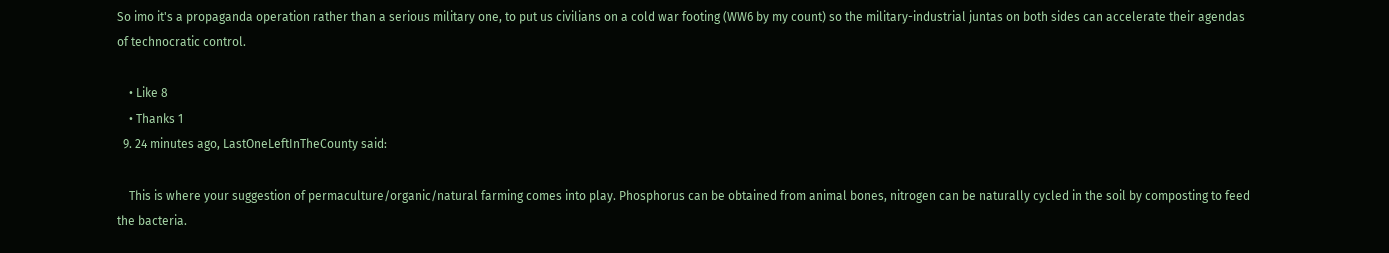So imo it's a propaganda operation rather than a serious military one, to put us civilians on a cold war footing (WW6 by my count) so the military-industrial juntas on both sides can accelerate their agendas of technocratic control.

    • Like 8
    • Thanks 1
  9. 24 minutes ago, LastOneLeftInTheCounty said:

    This is where your suggestion of permaculture/organic/natural farming comes into play. Phosphorus can be obtained from animal bones, nitrogen can be naturally cycled in the soil by composting to feed the bacteria.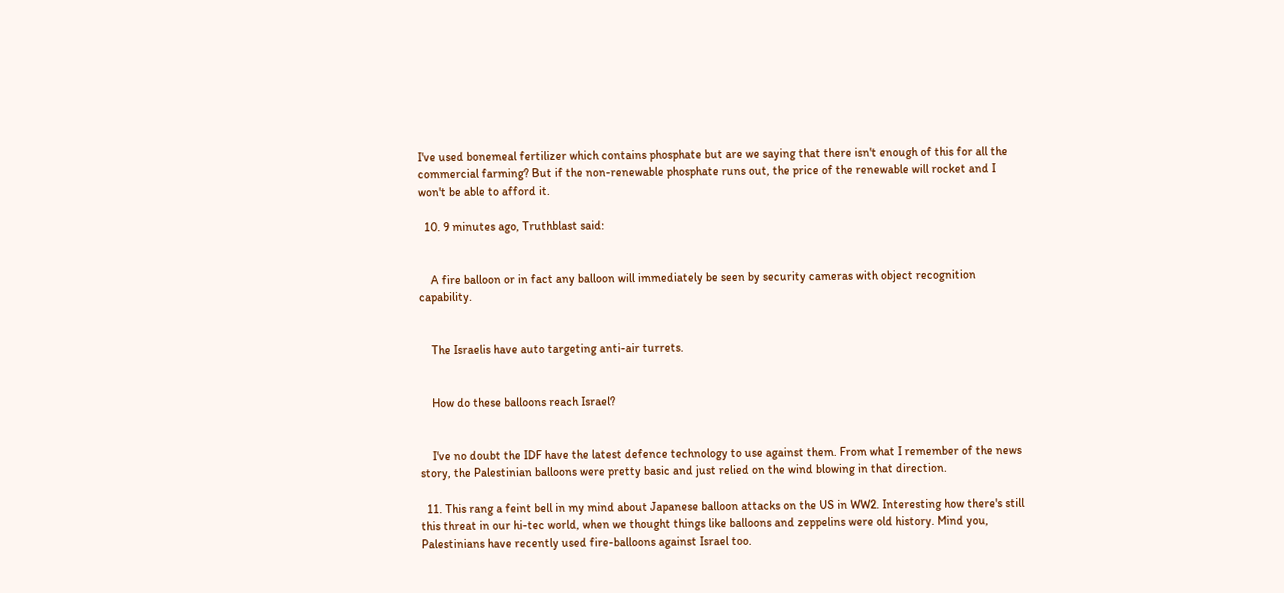I've used bonemeal fertilizer which contains phosphate but are we saying that there isn't enough of this for all the commercial farming? But if the non-renewable phosphate runs out, the price of the renewable will rocket and I won't be able to afford it.

  10. 9 minutes ago, Truthblast said:


    A fire balloon or in fact any balloon will immediately be seen by security cameras with object recognition capability.


    The Israelis have auto targeting anti-air turrets.


    How do these balloons reach Israel?


    I've no doubt the IDF have the latest defence technology to use against them. From what I remember of the news story, the Palestinian balloons were pretty basic and just relied on the wind blowing in that direction.

  11. This rang a feint bell in my mind about Japanese balloon attacks on the US in WW2. Interesting how there's still this threat in our hi-tec world, when we thought things like balloons and zeppelins were old history. Mind you, Palestinians have recently used fire-balloons against Israel too.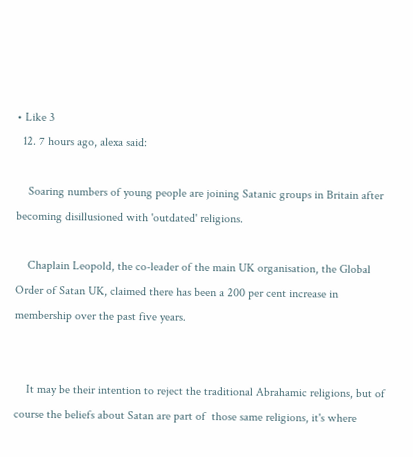• Like 3
  12. 7 hours ago, alexa said:

    Soaring numbers of young people are joining Satanic groups in Britain after becoming disillusioned with 'outdated' religions.

    Chaplain Leopold, the co-leader of the main UK organisation, the Global Order of Satan UK, claimed there has been a 200 per cent increase in membership over the past five years.


    It may be their intention to reject the traditional Abrahamic religions, but of course the beliefs about Satan are part of  those same religions, it's where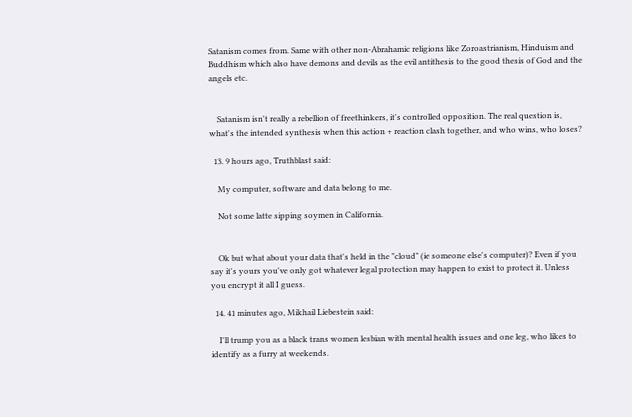Satanism comes from. Same with other non-Abrahamic religions like Zoroastrianism, Hinduism and Buddhism which also have demons and devils as the evil antithesis to the good thesis of God and the angels etc.


    Satanism isn't really a rebellion of freethinkers, it's controlled opposition. The real question is, what's the intended synthesis when this action + reaction clash together, and who wins, who loses?

  13. 9 hours ago, Truthblast said:

    My computer, software and data belong to me.

    Not some latte sipping soymen in California.


    Ok but what about your data that's held in the "cloud" (ie someone else's computer)? Even if you say it's yours you've only got whatever legal protection may happen to exist to protect it. Unless you encrypt it all I guess.

  14. 41 minutes ago, Mikhail Liebestein said:

    I'll trump you as a black trans women lesbian with mental health issues and one leg, who likes to identify as a furry at weekends.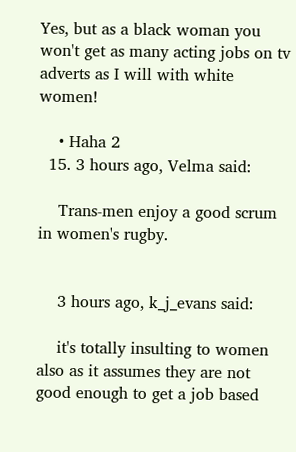Yes, but as a black woman you won't get as many acting jobs on tv adverts as I will with white women!

    • Haha 2
  15. 3 hours ago, Velma said:

    Trans-men enjoy a good scrum in women's rugby.


    3 hours ago, k_j_evans said:

    it's totally insulting to women also as it assumes they are not good enough to get a job based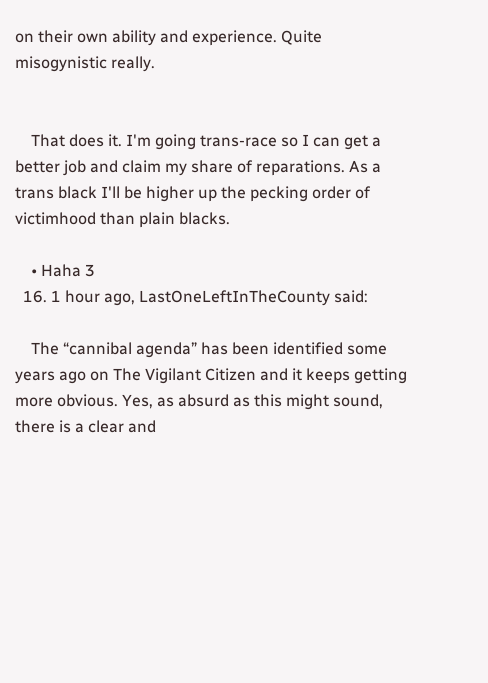on their own ability and experience. Quite misogynistic really.


    That does it. I'm going trans-race so I can get a better job and claim my share of reparations. As a trans black I'll be higher up the pecking order of victimhood than plain blacks.

    • Haha 3
  16. 1 hour ago, LastOneLeftInTheCounty said:

    The “cannibal agenda” has been identified some years ago on The Vigilant Citizen and it keeps getting more obvious. Yes, as absurd as this might sound, there is a clear and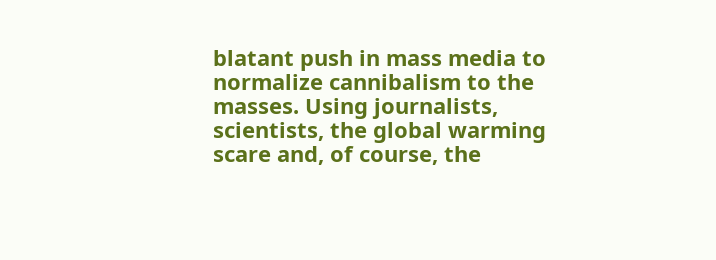blatant push in mass media to normalize cannibalism to the masses. Using journalists, scientists, the global warming scare and, of course, the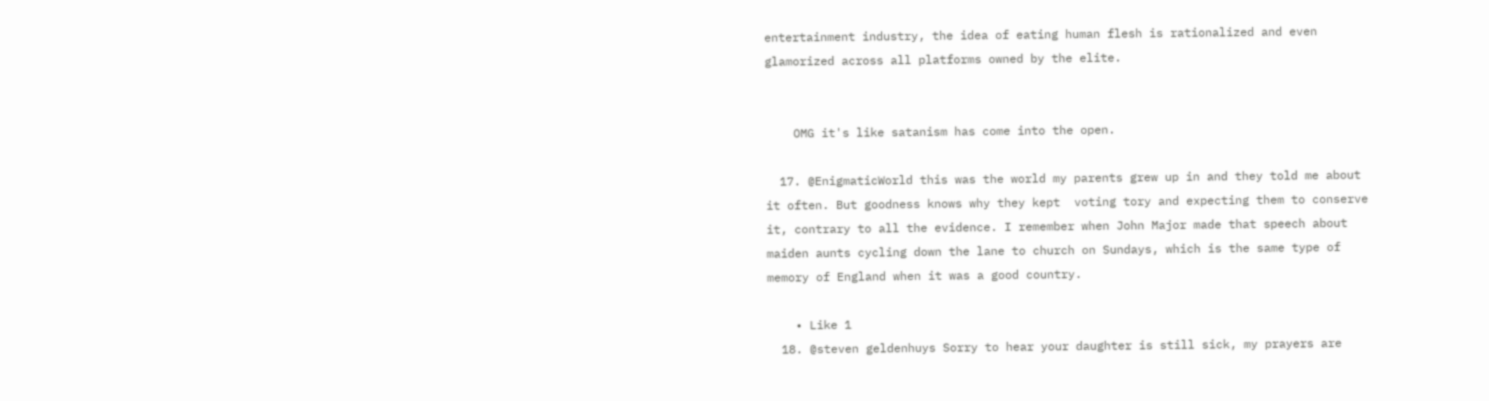entertainment industry, the idea of eating human flesh is rationalized and even glamorized across all platforms owned by the elite.


    OMG it's like satanism has come into the open.

  17. @EnigmaticWorld this was the world my parents grew up in and they told me about it often. But goodness knows why they kept  voting tory and expecting them to conserve it, contrary to all the evidence. I remember when John Major made that speech about maiden aunts cycling down the lane to church on Sundays, which is the same type of memory of England when it was a good country.

    • Like 1
  18. @steven geldenhuys Sorry to hear your daughter is still sick, my prayers are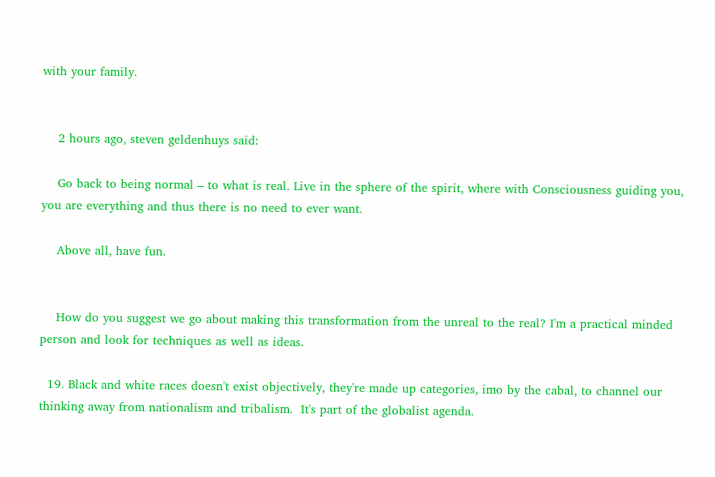with your family.


    2 hours ago, steven geldenhuys said:

    Go back to being normal – to what is real. Live in the sphere of the spirit, where with Consciousness guiding you, you are everything and thus there is no need to ever want.

    Above all, have fun.


    How do you suggest we go about making this transformation from the unreal to the real? I'm a practical minded person and look for techniques as well as ideas.

  19. Black and white races doesn't exist objectively, they're made up categories, imo by the cabal, to channel our thinking away from nationalism and tribalism.  It's part of the globalist agenda.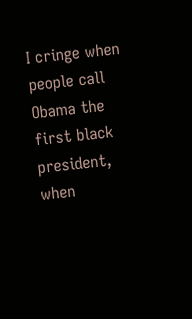I cringe when people call Obama the first black president, when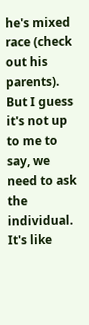he's mixed race (check out his parents). But I guess it's not up to me to say, we need to ask the individual. It's like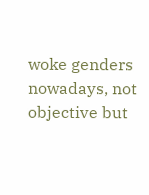woke genders nowadays, not objective but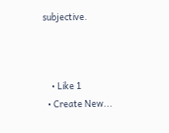subjective.



    • Like 1
  • Create New...